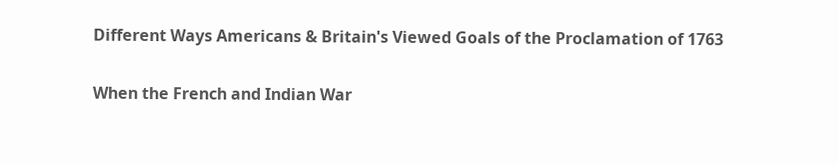Different Ways Americans & Britain's Viewed Goals of the Proclamation of 1763

When the French and Indian War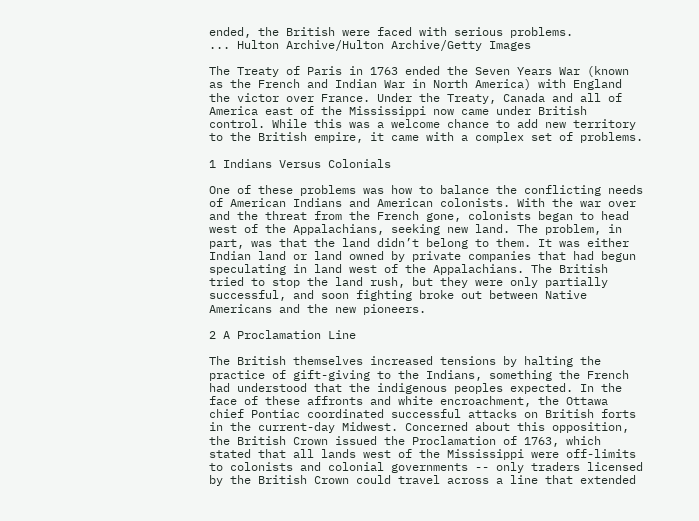ended, the British were faced with serious problems.
... Hulton Archive/Hulton Archive/Getty Images

The Treaty of Paris in 1763 ended the Seven Years War (known as the French and Indian War in North America) with England the victor over France. Under the Treaty, Canada and all of America east of the Mississippi now came under British control. While this was a welcome chance to add new territory to the British empire, it came with a complex set of problems.

1 Indians Versus Colonials

One of these problems was how to balance the conflicting needs of American Indians and American colonists. With the war over and the threat from the French gone, colonists began to head west of the Appalachians, seeking new land. The problem, in part, was that the land didn’t belong to them. It was either Indian land or land owned by private companies that had begun speculating in land west of the Appalachians. The British tried to stop the land rush, but they were only partially successful, and soon fighting broke out between Native Americans and the new pioneers.

2 A Proclamation Line

The British themselves increased tensions by halting the practice of gift-giving to the Indians, something the French had understood that the indigenous peoples expected. In the face of these affronts and white encroachment, the Ottawa chief Pontiac coordinated successful attacks on British forts in the current-day Midwest. Concerned about this opposition, the British Crown issued the Proclamation of 1763, which stated that all lands west of the Mississippi were off-limits to colonists and colonial governments -- only traders licensed by the British Crown could travel across a line that extended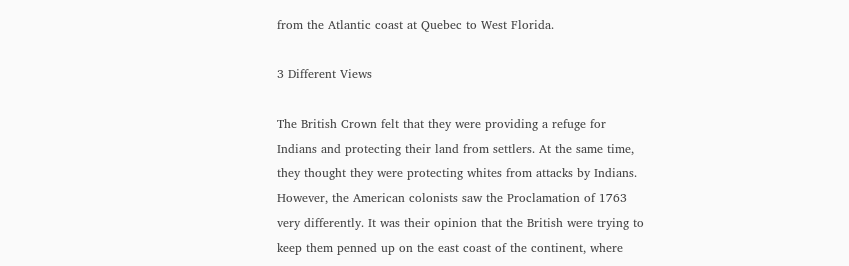from the Atlantic coast at Quebec to West Florida.

3 Different Views

The British Crown felt that they were providing a refuge for Indians and protecting their land from settlers. At the same time, they thought they were protecting whites from attacks by Indians. However, the American colonists saw the Proclamation of 1763 very differently. It was their opinion that the British were trying to keep them penned up on the east coast of the continent, where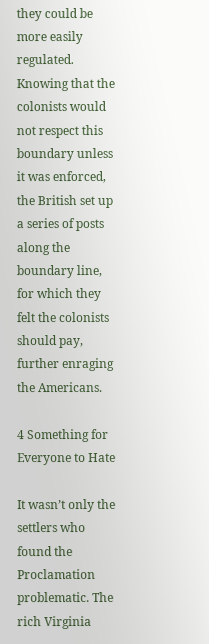they could be more easily regulated. Knowing that the colonists would not respect this boundary unless it was enforced, the British set up a series of posts along the boundary line, for which they felt the colonists should pay, further enraging the Americans.

4 Something for Everyone to Hate

It wasn’t only the settlers who found the Proclamation problematic. The rich Virginia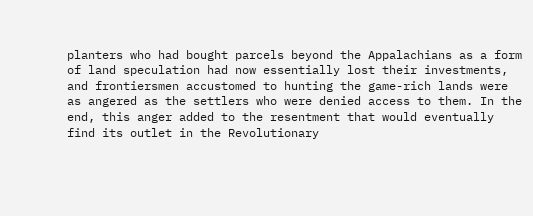planters who had bought parcels beyond the Appalachians as a form of land speculation had now essentially lost their investments, and frontiersmen accustomed to hunting the game-rich lands were as angered as the settlers who were denied access to them. In the end, this anger added to the resentment that would eventually find its outlet in the Revolutionary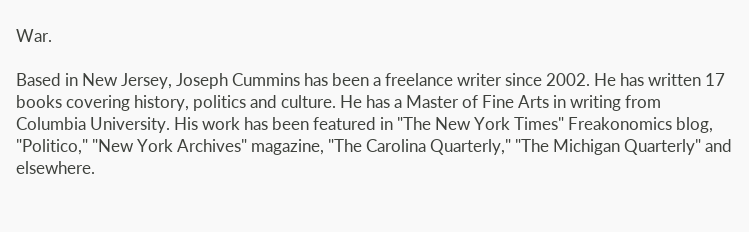War.

Based in New Jersey, Joseph Cummins has been a freelance writer since 2002. He has written 17 books covering history, politics and culture. He has a Master of Fine Arts in writing from Columbia University. His work has been featured in "The New York Times" Freakonomics blog, "Politico," "New York Archives" magazine, "The Carolina Quarterly," "The Michigan Quarterly" and elsewhere.